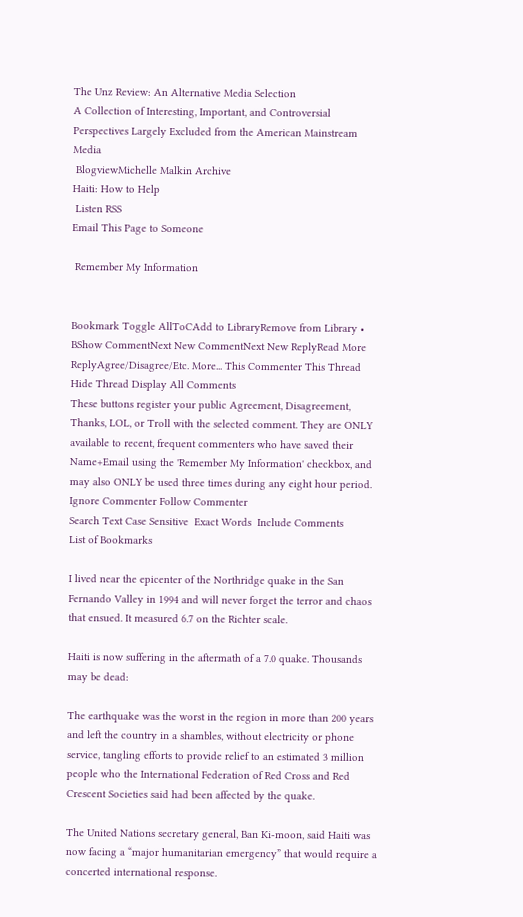The Unz Review: An Alternative Media Selection
A Collection of Interesting, Important, and Controversial Perspectives Largely Excluded from the American Mainstream Media
 BlogviewMichelle Malkin Archive
Haiti: How to Help
 Listen RSS
Email This Page to Someone

 Remember My Information


Bookmark Toggle AllToCAdd to LibraryRemove from Library • BShow CommentNext New CommentNext New ReplyRead More
ReplyAgree/Disagree/Etc. More... This Commenter This Thread Hide Thread Display All Comments
These buttons register your public Agreement, Disagreement, Thanks, LOL, or Troll with the selected comment. They are ONLY available to recent, frequent commenters who have saved their Name+Email using the 'Remember My Information' checkbox, and may also ONLY be used three times during any eight hour period.
Ignore Commenter Follow Commenter
Search Text Case Sensitive  Exact Words  Include Comments
List of Bookmarks

I lived near the epicenter of the Northridge quake in the San Fernando Valley in 1994 and will never forget the terror and chaos that ensued. It measured 6.7 on the Richter scale.

Haiti is now suffering in the aftermath of a 7.0 quake. Thousands may be dead:

The earthquake was the worst in the region in more than 200 years and left the country in a shambles, without electricity or phone service, tangling efforts to provide relief to an estimated 3 million people who the International Federation of Red Cross and Red Crescent Societies said had been affected by the quake.

The United Nations secretary general, Ban Ki-moon, said Haiti was now facing a “major humanitarian emergency” that would require a concerted international response.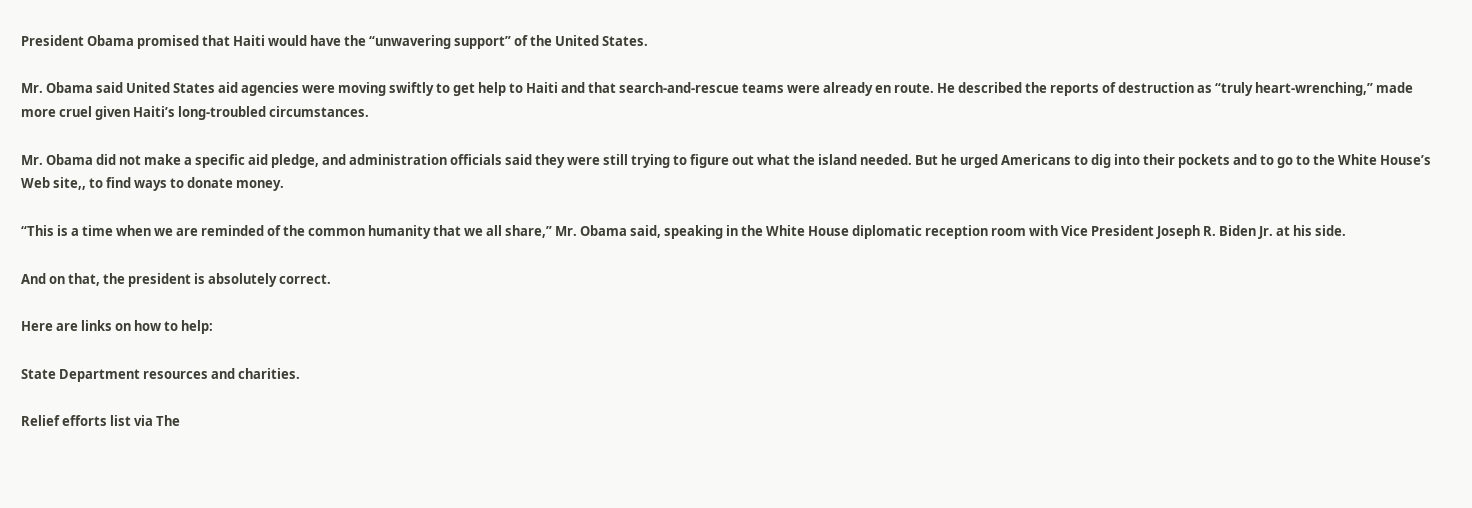President Obama promised that Haiti would have the “unwavering support” of the United States.

Mr. Obama said United States aid agencies were moving swiftly to get help to Haiti and that search-and-rescue teams were already en route. He described the reports of destruction as “truly heart-wrenching,” made more cruel given Haiti’s long-troubled circumstances.

Mr. Obama did not make a specific aid pledge, and administration officials said they were still trying to figure out what the island needed. But he urged Americans to dig into their pockets and to go to the White House’s Web site,, to find ways to donate money.

“This is a time when we are reminded of the common humanity that we all share,” Mr. Obama said, speaking in the White House diplomatic reception room with Vice President Joseph R. Biden Jr. at his side.

And on that, the president is absolutely correct.

Here are links on how to help:

State Department resources and charities.

Relief efforts list via The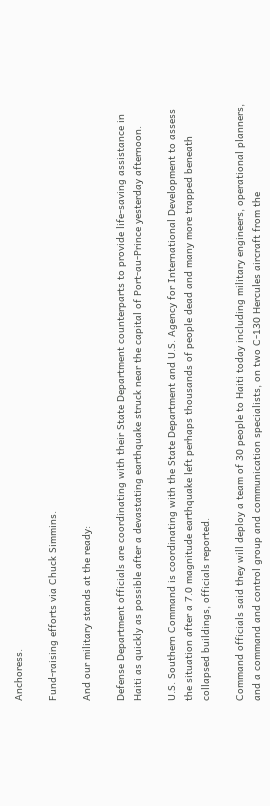Anchoress.

Fund-raising efforts via Chuck Simmins.

And our military stands at the ready:

Defense Department officials are coordinating with their State Department counterparts to provide life-saving assistance in Haiti as quickly as possible after a devastating earthquake struck near the capital of Port-au-Prince yesterday afternoon.

U.S. Southern Command is coordinating with the State Department and U.S. Agency for International Development to assess the situation after a 7.0 magnitude earthquake left perhaps thousands of people dead and many more trapped beneath collapsed buildings, officials reported.

Command officials said they will deploy a team of 30 people to Haiti today including military engineers, operational planners, and a command and control group and communication specialists, on two C-130 Hercules aircraft from the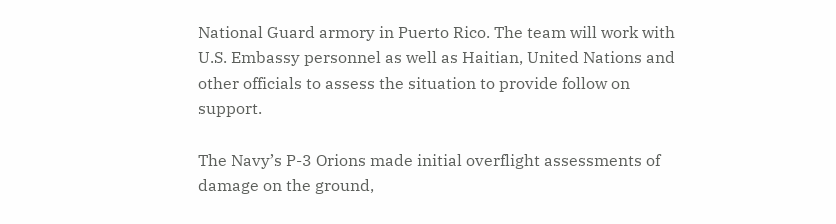National Guard armory in Puerto Rico. The team will work with U.S. Embassy personnel as well as Haitian, United Nations and other officials to assess the situation to provide follow on support.

The Navy’s P-3 Orions made initial overflight assessments of damage on the ground,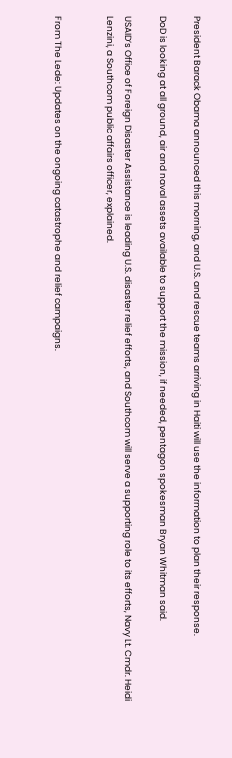President Barack Obama announced this morning, and U.S. and rescue teams arriving in Haiti will use the information to plan their response.

DoD is looking at all ground, air and naval assets available to support the mission, if needed, pentagon spokesman Bryan Whitman said.

USAID’s Office of Foreign Disaster Assistance is leading U.S. disaster relief efforts, and Southcom will serve a supporting role to its efforts, Navy Lt. Cmdr. Heidi Lenzini, a Southcom public affairs officer, explained.


From The Lede: Updates on the ongoing catastrophe and relief campaigns.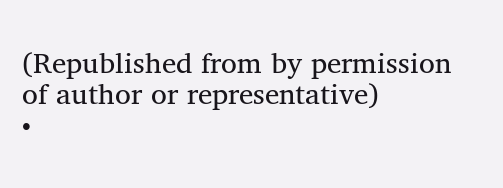(Republished from by permission of author or representative)
•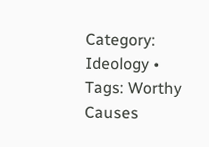Category: Ideology • Tags: Worthy Causes